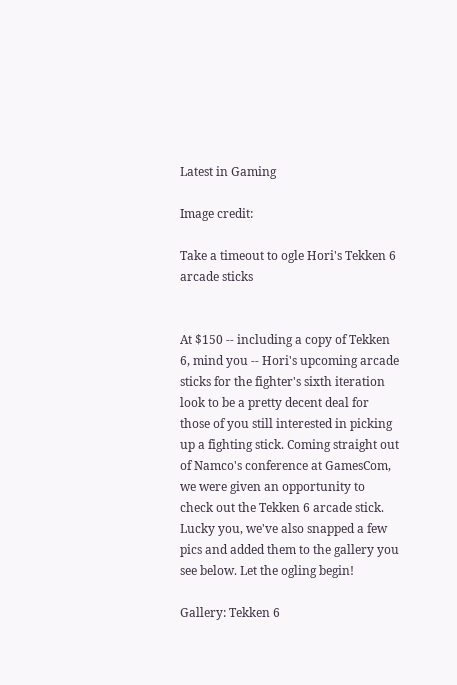Latest in Gaming

Image credit:

Take a timeout to ogle Hori's Tekken 6 arcade sticks


At $150 -- including a copy of Tekken 6, mind you -- Hori's upcoming arcade sticks for the fighter's sixth iteration look to be a pretty decent deal for those of you still interested in picking up a fighting stick. Coming straight out of Namco's conference at GamesCom, we were given an opportunity to check out the Tekken 6 arcade stick. Lucky you, we've also snapped a few pics and added them to the gallery you see below. Let the ogling begin!

Gallery: Tekken 6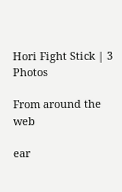Hori Fight Stick | 3 Photos

From around the web

ear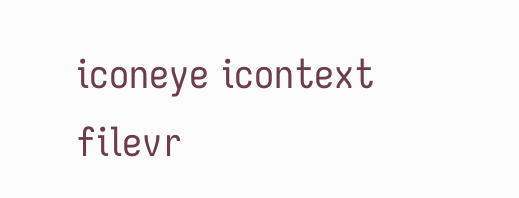iconeye icontext filevr